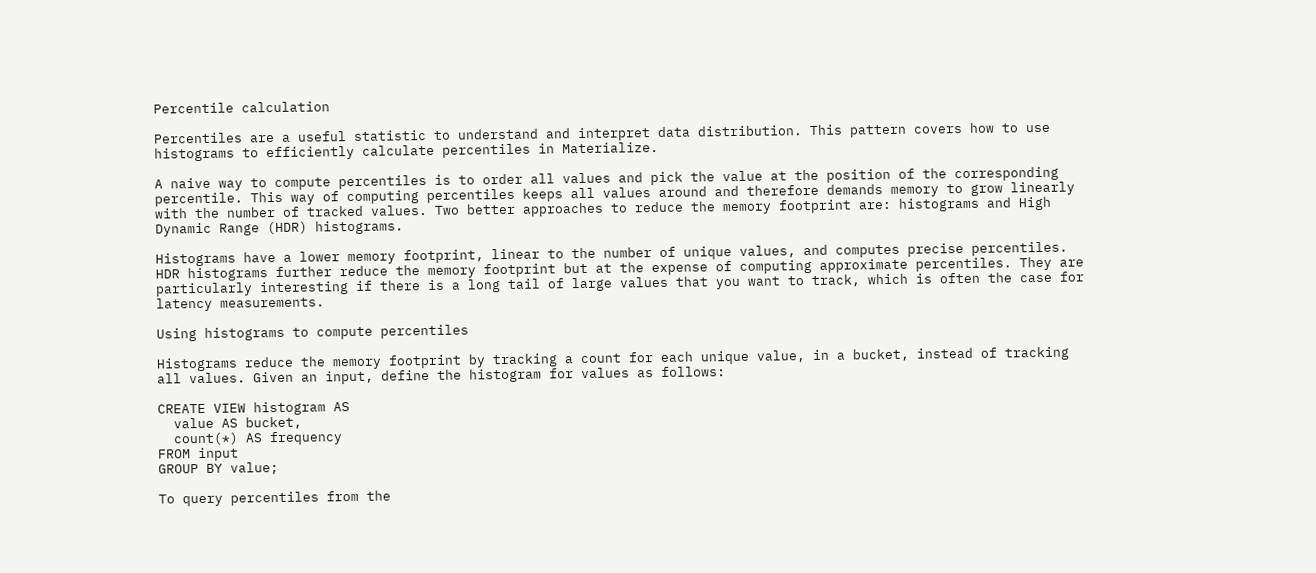Percentile calculation

Percentiles are a useful statistic to understand and interpret data distribution. This pattern covers how to use histograms to efficiently calculate percentiles in Materialize.

A naive way to compute percentiles is to order all values and pick the value at the position of the corresponding percentile. This way of computing percentiles keeps all values around and therefore demands memory to grow linearly with the number of tracked values. Two better approaches to reduce the memory footprint are: histograms and High Dynamic Range (HDR) histograms.

Histograms have a lower memory footprint, linear to the number of unique values, and computes precise percentiles. HDR histograms further reduce the memory footprint but at the expense of computing approximate percentiles. They are particularly interesting if there is a long tail of large values that you want to track, which is often the case for latency measurements.

Using histograms to compute percentiles

Histograms reduce the memory footprint by tracking a count for each unique value, in a bucket, instead of tracking all values. Given an input, define the histogram for values as follows:

CREATE VIEW histogram AS
  value AS bucket,
  count(*) AS frequency
FROM input
GROUP BY value;

To query percentiles from the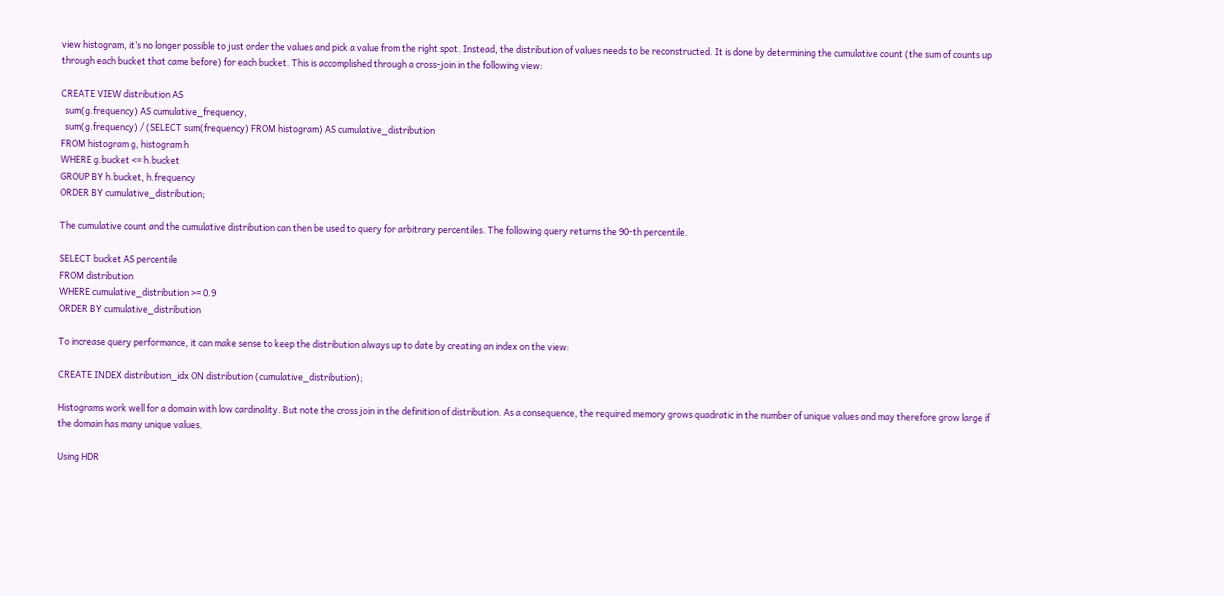view histogram, it’s no longer possible to just order the values and pick a value from the right spot. Instead, the distribution of values needs to be reconstructed. It is done by determining the cumulative count (the sum of counts up through each bucket that came before) for each bucket. This is accomplished through a cross-join in the following view:

CREATE VIEW distribution AS
  sum(g.frequency) AS cumulative_frequency,
  sum(g.frequency) / (SELECT sum(frequency) FROM histogram) AS cumulative_distribution
FROM histogram g, histogram h
WHERE g.bucket <= h.bucket
GROUP BY h.bucket, h.frequency
ORDER BY cumulative_distribution;

The cumulative count and the cumulative distribution can then be used to query for arbitrary percentiles. The following query returns the 90-th percentile.

SELECT bucket AS percentile
FROM distribution
WHERE cumulative_distribution >= 0.9
ORDER BY cumulative_distribution

To increase query performance, it can make sense to keep the distribution always up to date by creating an index on the view:

CREATE INDEX distribution_idx ON distribution (cumulative_distribution);

Histograms work well for a domain with low cardinality. But note the cross join in the definition of distribution. As a consequence, the required memory grows quadratic in the number of unique values and may therefore grow large if the domain has many unique values.

Using HDR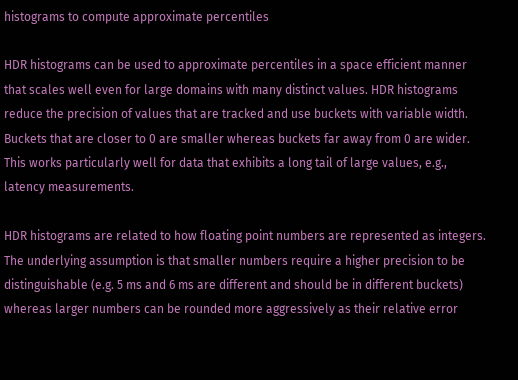histograms to compute approximate percentiles

HDR histograms can be used to approximate percentiles in a space efficient manner that scales well even for large domains with many distinct values. HDR histograms reduce the precision of values that are tracked and use buckets with variable width. Buckets that are closer to 0 are smaller whereas buckets far away from 0 are wider. This works particularly well for data that exhibits a long tail of large values, e.g., latency measurements.

HDR histograms are related to how floating point numbers are represented as integers. The underlying assumption is that smaller numbers require a higher precision to be distinguishable (e.g. 5 ms and 6 ms are different and should be in different buckets) whereas larger numbers can be rounded more aggressively as their relative error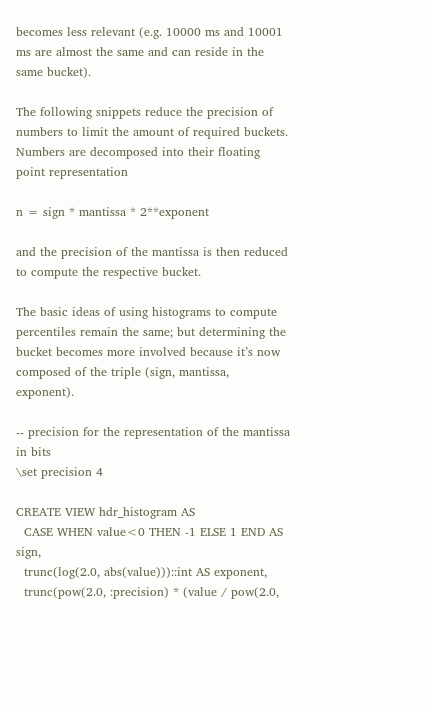becomes less relevant (e.g. 10000 ms and 10001 ms are almost the same and can reside in the same bucket).

The following snippets reduce the precision of numbers to limit the amount of required buckets. Numbers are decomposed into their floating point representation

n = sign * mantissa * 2**exponent

and the precision of the mantissa is then reduced to compute the respective bucket.

The basic ideas of using histograms to compute percentiles remain the same; but determining the bucket becomes more involved because it’s now composed of the triple (sign, mantissa, exponent).

-- precision for the representation of the mantissa in bits
\set precision 4

CREATE VIEW hdr_histogram AS
  CASE WHEN value<0 THEN -1 ELSE 1 END AS sign,
  trunc(log(2.0, abs(value)))::int AS exponent,
  trunc(pow(2.0, :precision) * (value / pow(2.0,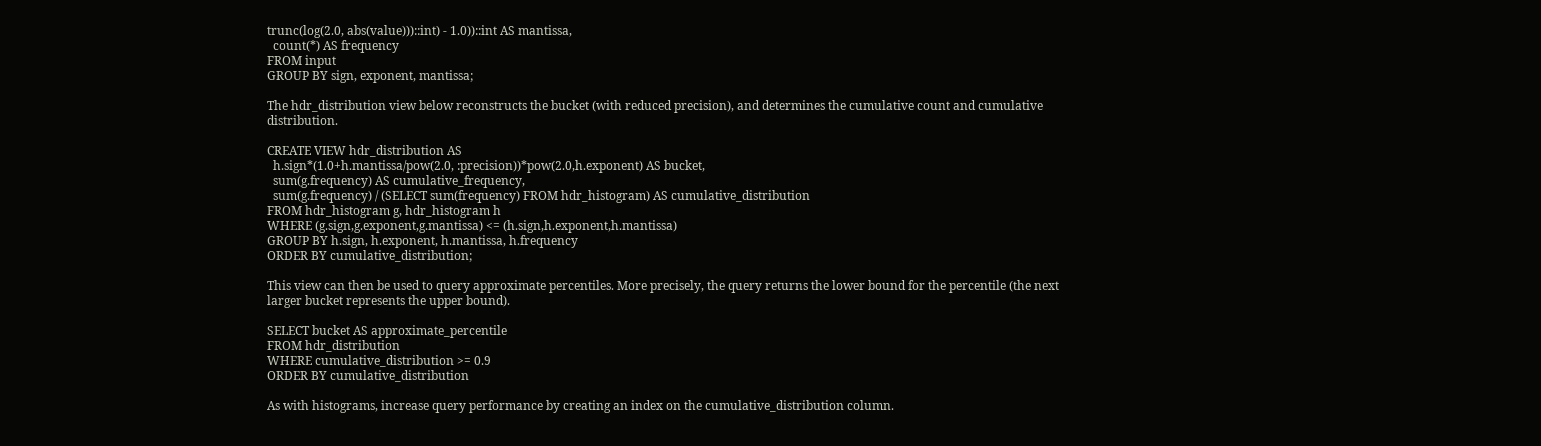trunc(log(2.0, abs(value)))::int) - 1.0))::int AS mantissa,
  count(*) AS frequency
FROM input
GROUP BY sign, exponent, mantissa;

The hdr_distribution view below reconstructs the bucket (with reduced precision), and determines the cumulative count and cumulative distribution.

CREATE VIEW hdr_distribution AS
  h.sign*(1.0+h.mantissa/pow(2.0, :precision))*pow(2.0,h.exponent) AS bucket,
  sum(g.frequency) AS cumulative_frequency,
  sum(g.frequency) / (SELECT sum(frequency) FROM hdr_histogram) AS cumulative_distribution
FROM hdr_histogram g, hdr_histogram h
WHERE (g.sign,g.exponent,g.mantissa) <= (h.sign,h.exponent,h.mantissa)
GROUP BY h.sign, h.exponent, h.mantissa, h.frequency
ORDER BY cumulative_distribution;

This view can then be used to query approximate percentiles. More precisely, the query returns the lower bound for the percentile (the next larger bucket represents the upper bound).

SELECT bucket AS approximate_percentile
FROM hdr_distribution
WHERE cumulative_distribution >= 0.9
ORDER BY cumulative_distribution

As with histograms, increase query performance by creating an index on the cumulative_distribution column.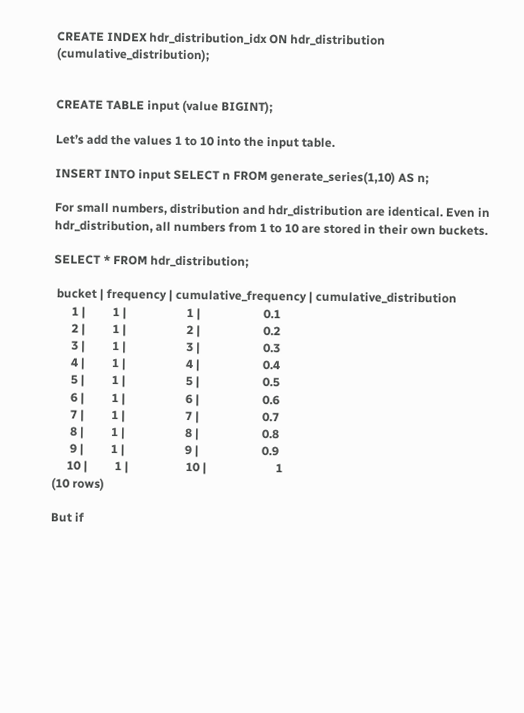CREATE INDEX hdr_distribution_idx ON hdr_distribution (cumulative_distribution);


CREATE TABLE input (value BIGINT);

Let’s add the values 1 to 10 into the input table.

INSERT INTO input SELECT n FROM generate_series(1,10) AS n;

For small numbers, distribution and hdr_distribution are identical. Even in hdr_distribution, all numbers from 1 to 10 are stored in their own buckets.

SELECT * FROM hdr_distribution;

 bucket | frequency | cumulative_frequency | cumulative_distribution
      1 |         1 |                    1 |                     0.1
      2 |         1 |                    2 |                     0.2
      3 |         1 |                    3 |                     0.3
      4 |         1 |                    4 |                     0.4
      5 |         1 |                    5 |                     0.5
      6 |         1 |                    6 |                     0.6
      7 |         1 |                    7 |                     0.7
      8 |         1 |                    8 |                     0.8
      9 |         1 |                    9 |                     0.9
     10 |         1 |                   10 |                       1
(10 rows)

But if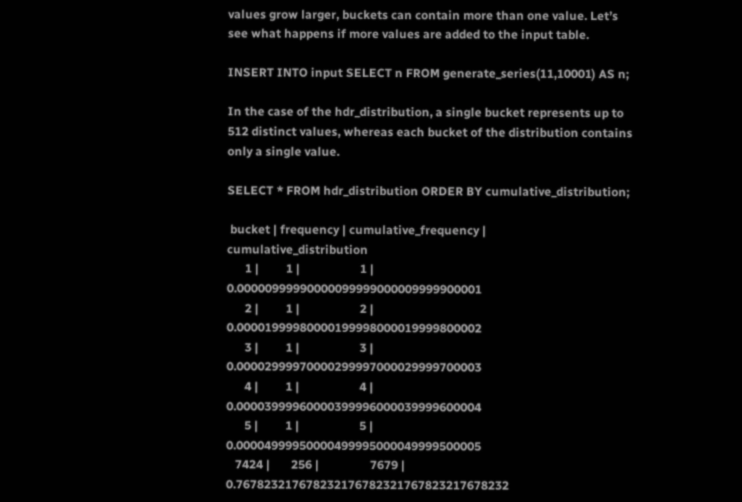values grow larger, buckets can contain more than one value. Let’s see what happens if more values are added to the input table.

INSERT INTO input SELECT n FROM generate_series(11,10001) AS n;

In the case of the hdr_distribution, a single bucket represents up to 512 distinct values, whereas each bucket of the distribution contains only a single value.

SELECT * FROM hdr_distribution ORDER BY cumulative_distribution;

 bucket | frequency | cumulative_frequency |          cumulative_distribution
      1 |         1 |                    1 |     0.00000999990000099999000009999900001
      2 |         1 |                    2 |     0.00001999980000199998000019999800002
      3 |         1 |                    3 |     0.00002999970000299997000029999700003
      4 |         1 |                    4 |     0.00003999960000399996000039999600004
      5 |         1 |                    5 |     0.00004999950000499995000049999500005
   7424 |       256 |                 7679 | 0.767823217678232176782321767823217678232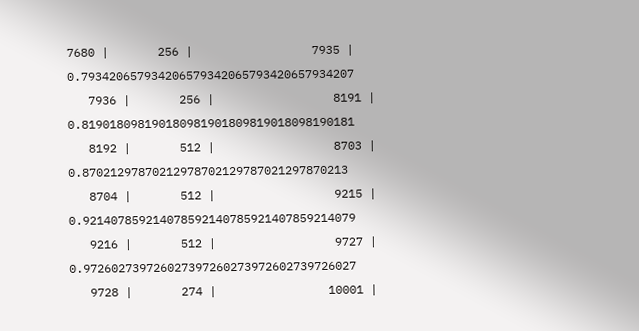7680 |       256 |                 7935 | 0.793420657934206579342065793420657934207
   7936 |       256 |                 8191 | 0.819018098190180981901809819018098190181
   8192 |       512 |                 8703 |  0.87021297870212978702129787021297870213
   8704 |       512 |                 9215 | 0.921407859214078592140785921407859214079
   9216 |       512 |                 9727 | 0.972602739726027397260273972602739726027
   9728 |       274 |                10001 |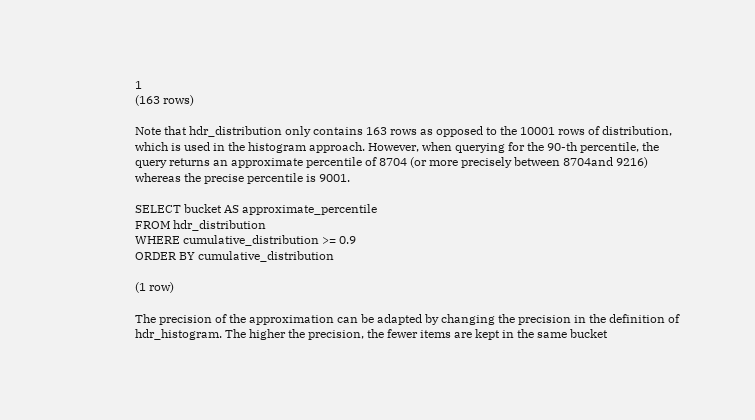1
(163 rows)

Note that hdr_distribution only contains 163 rows as opposed to the 10001 rows of distribution, which is used in the histogram approach. However, when querying for the 90-th percentile, the query returns an approximate percentile of 8704 (or more precisely between 8704and 9216) whereas the precise percentile is 9001.

SELECT bucket AS approximate_percentile
FROM hdr_distribution
WHERE cumulative_distribution >= 0.9
ORDER BY cumulative_distribution

(1 row)

The precision of the approximation can be adapted by changing the precision in the definition of hdr_histogram. The higher the precision, the fewer items are kept in the same bucket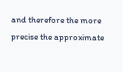and therefore the more precise the approximate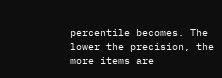percentile becomes. The lower the precision, the more items are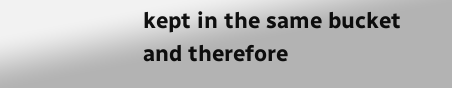kept in the same bucket and therefore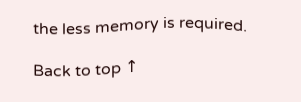the less memory is required.

Back to top ↑